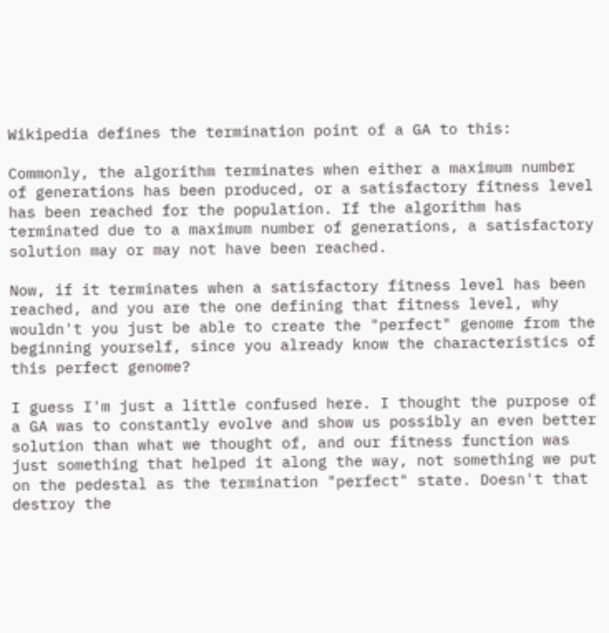Wikipedia defines the termination point of a GA to this:

Commonly, the algorithm terminates when either a maximum number of generations has been produced, or a satisfactory fitness level has been reached for the population. If the algorithm has terminated due to a maximum number of generations, a satisfactory solution may or may not have been reached.

Now, if it terminates when a satisfactory fitness level has been reached, and you are the one defining that fitness level, why wouldn't you just be able to create the "perfect" genome from the beginning yourself, since you already know the characteristics of this perfect genome?

I guess I'm just a little confused here. I thought the purpose of a GA was to constantly evolve and show us possibly an even better solution than what we thought of, and our fitness function was just something that helped it along the way, not something we put on the pedestal as the termination "perfect" state. Doesn't that destroy the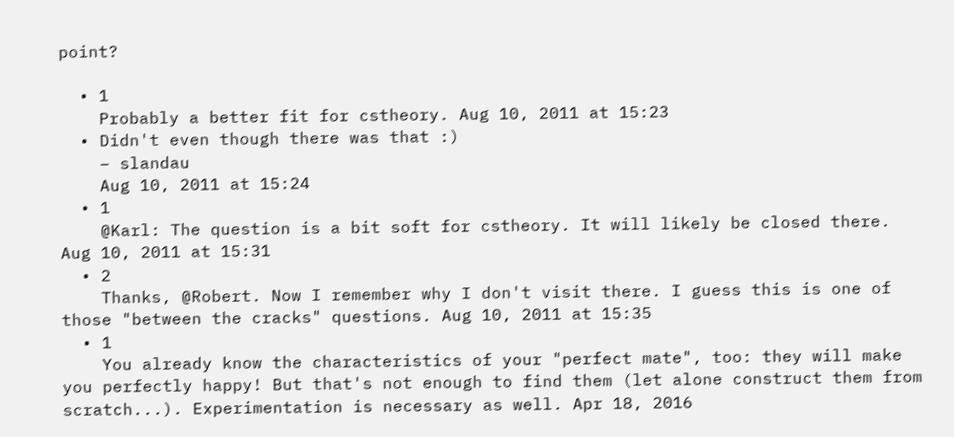point?

  • 1
    Probably a better fit for cstheory. Aug 10, 2011 at 15:23
  • Didn't even though there was that :)
    – slandau
    Aug 10, 2011 at 15:24
  • 1
    @Karl: The question is a bit soft for cstheory. It will likely be closed there. Aug 10, 2011 at 15:31
  • 2
    Thanks, @Robert. Now I remember why I don't visit there. I guess this is one of those "between the cracks" questions. Aug 10, 2011 at 15:35
  • 1
    You already know the characteristics of your "perfect mate", too: they will make you perfectly happy! But that's not enough to find them (let alone construct them from scratch...). Experimentation is necessary as well. Apr 18, 2016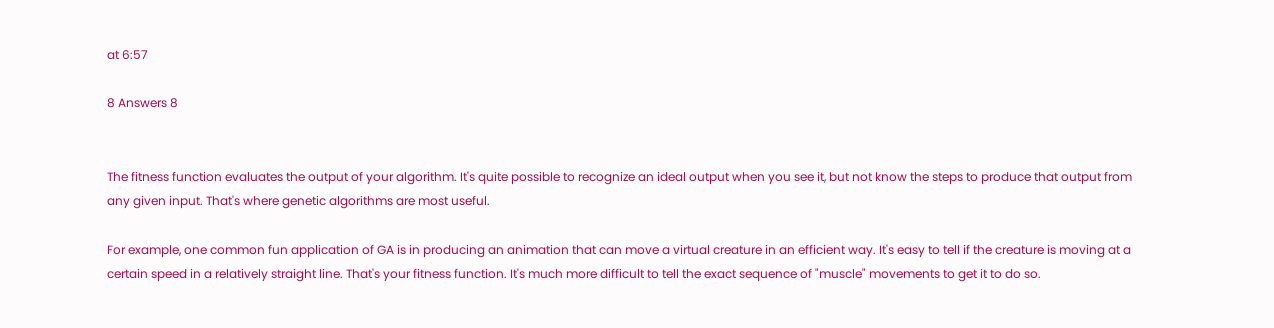at 6:57

8 Answers 8


The fitness function evaluates the output of your algorithm. It's quite possible to recognize an ideal output when you see it, but not know the steps to produce that output from any given input. That's where genetic algorithms are most useful.

For example, one common fun application of GA is in producing an animation that can move a virtual creature in an efficient way. It's easy to tell if the creature is moving at a certain speed in a relatively straight line. That's your fitness function. It's much more difficult to tell the exact sequence of "muscle" movements to get it to do so.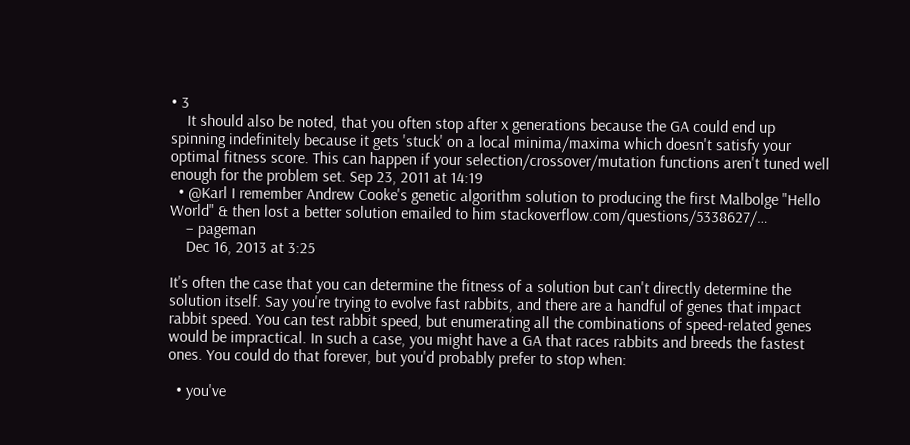• 3
    It should also be noted, that you often stop after x generations because the GA could end up spinning indefinitely because it gets 'stuck' on a local minima/maxima which doesn't satisfy your optimal fitness score. This can happen if your selection/crossover/mutation functions aren't tuned well enough for the problem set. Sep 23, 2011 at 14:19
  • @Karl I remember Andrew Cooke's genetic algorithm solution to producing the first Malbolge "Hello World" & then lost a better solution emailed to him stackoverflow.com/questions/5338627/…
    – pageman
    Dec 16, 2013 at 3:25

It's often the case that you can determine the fitness of a solution but can't directly determine the solution itself. Say you're trying to evolve fast rabbits, and there are a handful of genes that impact rabbit speed. You can test rabbit speed, but enumerating all the combinations of speed-related genes would be impractical. In such a case, you might have a GA that races rabbits and breeds the fastest ones. You could do that forever, but you'd probably prefer to stop when:

  • you've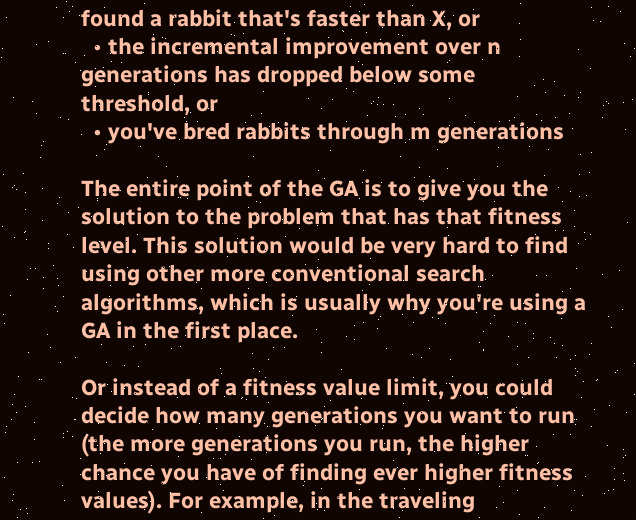found a rabbit that's faster than X, or
  • the incremental improvement over n generations has dropped below some threshold, or
  • you've bred rabbits through m generations

The entire point of the GA is to give you the solution to the problem that has that fitness level. This solution would be very hard to find using other more conventional search algorithms, which is usually why you're using a GA in the first place.

Or instead of a fitness value limit, you could decide how many generations you want to run (the more generations you run, the higher chance you have of finding ever higher fitness values). For example, in the traveling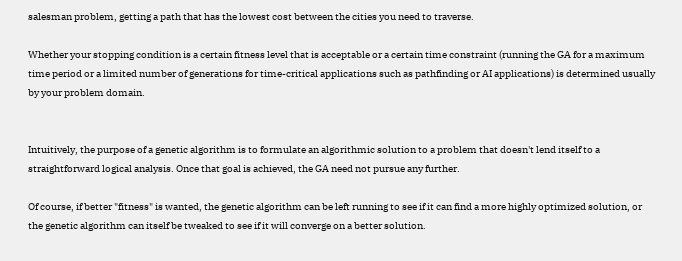salesman problem, getting a path that has the lowest cost between the cities you need to traverse.

Whether your stopping condition is a certain fitness level that is acceptable or a certain time constraint (running the GA for a maximum time period or a limited number of generations for time-critical applications such as pathfinding or AI applications) is determined usually by your problem domain.


Intuitively, the purpose of a genetic algorithm is to formulate an algorithmic solution to a problem that doesn't lend itself to a straightforward logical analysis. Once that goal is achieved, the GA need not pursue any further.

Of course, if better "fitness" is wanted, the genetic algorithm can be left running to see if it can find a more highly optimized solution, or the genetic algorithm can itself be tweaked to see if it will converge on a better solution.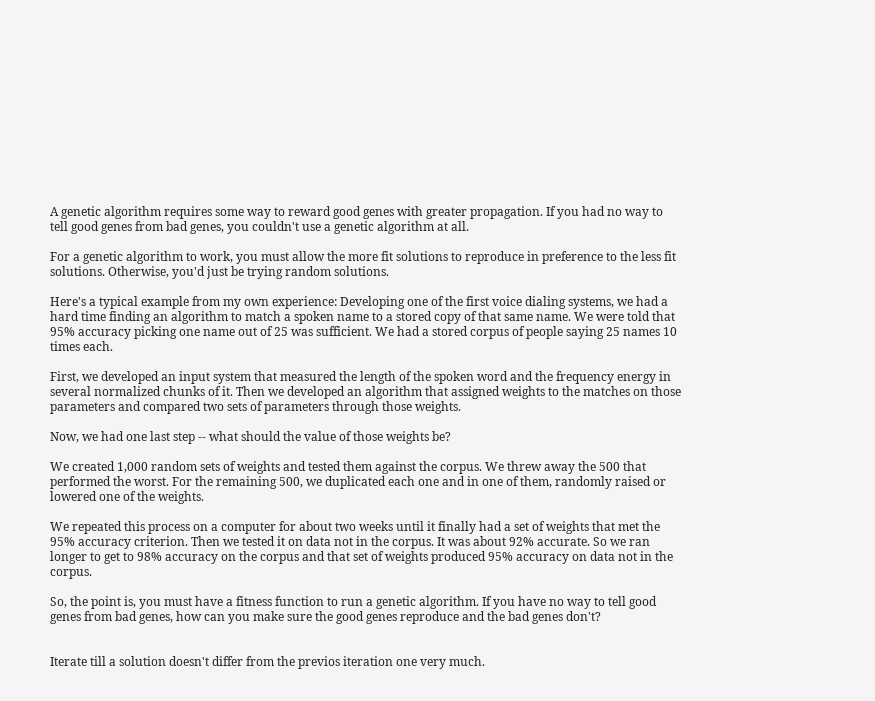A genetic algorithm requires some way to reward good genes with greater propagation. If you had no way to tell good genes from bad genes, you couldn't use a genetic algorithm at all.

For a genetic algorithm to work, you must allow the more fit solutions to reproduce in preference to the less fit solutions. Otherwise, you'd just be trying random solutions.

Here's a typical example from my own experience: Developing one of the first voice dialing systems, we had a hard time finding an algorithm to match a spoken name to a stored copy of that same name. We were told that 95% accuracy picking one name out of 25 was sufficient. We had a stored corpus of people saying 25 names 10 times each.

First, we developed an input system that measured the length of the spoken word and the frequency energy in several normalized chunks of it. Then we developed an algorithm that assigned weights to the matches on those parameters and compared two sets of parameters through those weights.

Now, we had one last step -- what should the value of those weights be?

We created 1,000 random sets of weights and tested them against the corpus. We threw away the 500 that performed the worst. For the remaining 500, we duplicated each one and in one of them, randomly raised or lowered one of the weights.

We repeated this process on a computer for about two weeks until it finally had a set of weights that met the 95% accuracy criterion. Then we tested it on data not in the corpus. It was about 92% accurate. So we ran longer to get to 98% accuracy on the corpus and that set of weights produced 95% accuracy on data not in the corpus.

So, the point is, you must have a fitness function to run a genetic algorithm. If you have no way to tell good genes from bad genes, how can you make sure the good genes reproduce and the bad genes don't?


Iterate till a solution doesn't differ from the previos iteration one very much.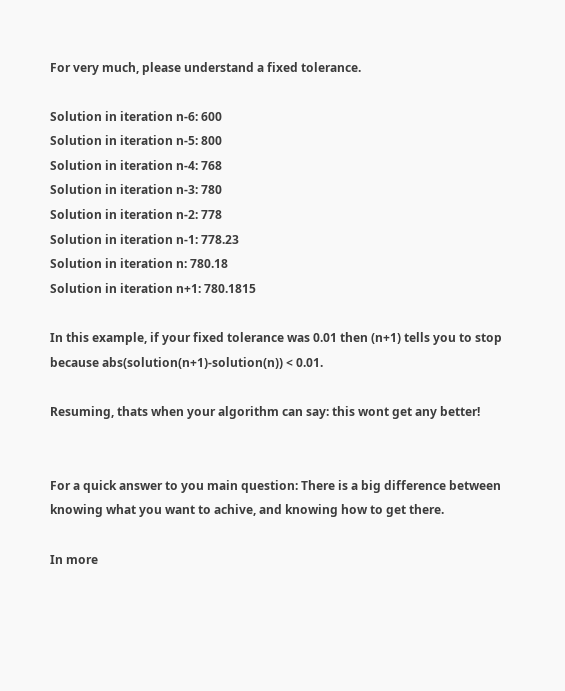For very much, please understand a fixed tolerance.

Solution in iteration n-6: 600
Solution in iteration n-5: 800
Solution in iteration n-4: 768
Solution in iteration n-3: 780
Solution in iteration n-2: 778
Solution in iteration n-1: 778.23
Solution in iteration n: 780.18
Solution in iteration n+1: 780.1815

In this example, if your fixed tolerance was 0.01 then (n+1) tells you to stop because abs(solution(n+1)-solution(n)) < 0.01.

Resuming, thats when your algorithm can say: this wont get any better!


For a quick answer to you main question: There is a big difference between knowing what you want to achive, and knowing how to get there.

In more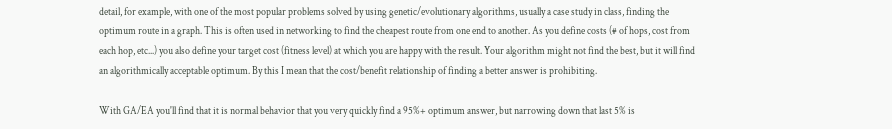detail, for example, with one of the most popular problems solved by using genetic/evolutionary algorithms, usually a case study in class, finding the optimum route in a graph. This is often used in networking to find the cheapest route from one end to another. As you define costs (# of hops, cost from each hop, etc...) you also define your target cost (fitness level) at which you are happy with the result. Your algorithm might not find the best, but it will find an algorithmically acceptable optimum. By this I mean that the cost/benefit relationship of finding a better answer is prohibiting.

With GA/EA you'll find that it is normal behavior that you very quickly find a 95%+ optimum answer, but narrowing down that last 5% is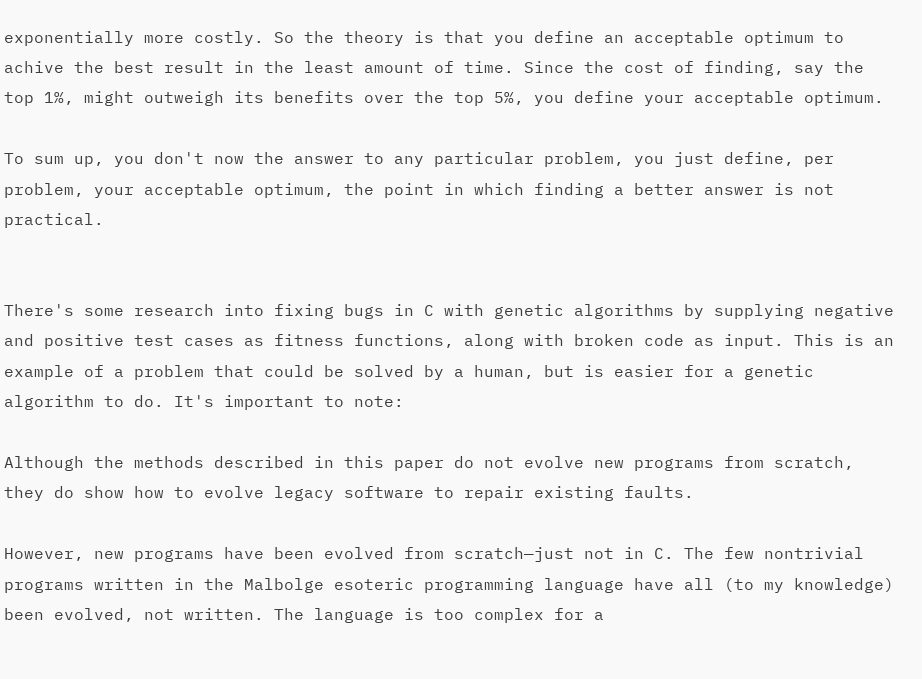exponentially more costly. So the theory is that you define an acceptable optimum to achive the best result in the least amount of time. Since the cost of finding, say the top 1%, might outweigh its benefits over the top 5%, you define your acceptable optimum.

To sum up, you don't now the answer to any particular problem, you just define, per problem, your acceptable optimum, the point in which finding a better answer is not practical.


There's some research into fixing bugs in C with genetic algorithms by supplying negative and positive test cases as fitness functions, along with broken code as input. This is an example of a problem that could be solved by a human, but is easier for a genetic algorithm to do. It's important to note:

Although the methods described in this paper do not evolve new programs from scratch, they do show how to evolve legacy software to repair existing faults.

However, new programs have been evolved from scratch—just not in C. The few nontrivial programs written in the Malbolge esoteric programming language have all (to my knowledge) been evolved, not written. The language is too complex for a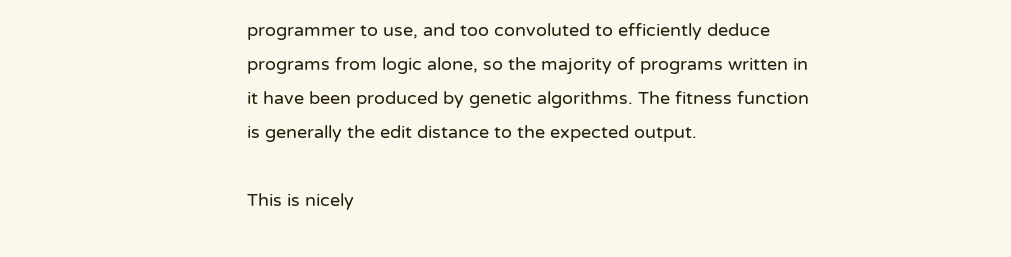programmer to use, and too convoluted to efficiently deduce programs from logic alone, so the majority of programs written in it have been produced by genetic algorithms. The fitness function is generally the edit distance to the expected output.

This is nicely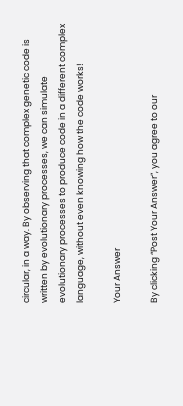circular, in a way. By observing that complex genetic code is written by evolutionary processes, we can simulate evolutionary processes to produce code in a different complex language, without even knowing how the code works!

Your Answer

By clicking “Post Your Answer”, you agree to our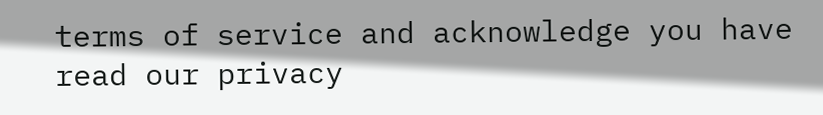terms of service and acknowledge you have read our privacy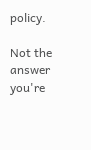policy.

Not the answer you're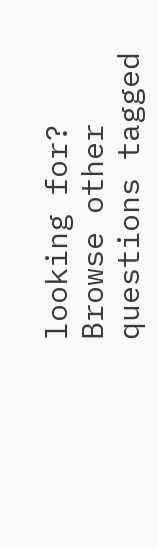looking for? Browse other questions tagged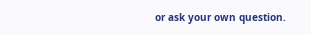or ask your own question.